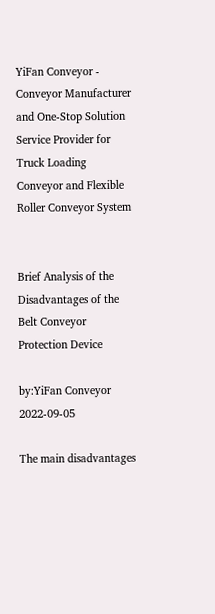YiFan Conveyor - Conveyor Manufacturer and One-Stop Solution Service Provider for Truck Loading Conveyor and Flexible Roller Conveyor System


Brief Analysis of the Disadvantages of the Belt Conveyor Protection Device

by:YiFan Conveyor     2022-09-05

The main disadvantages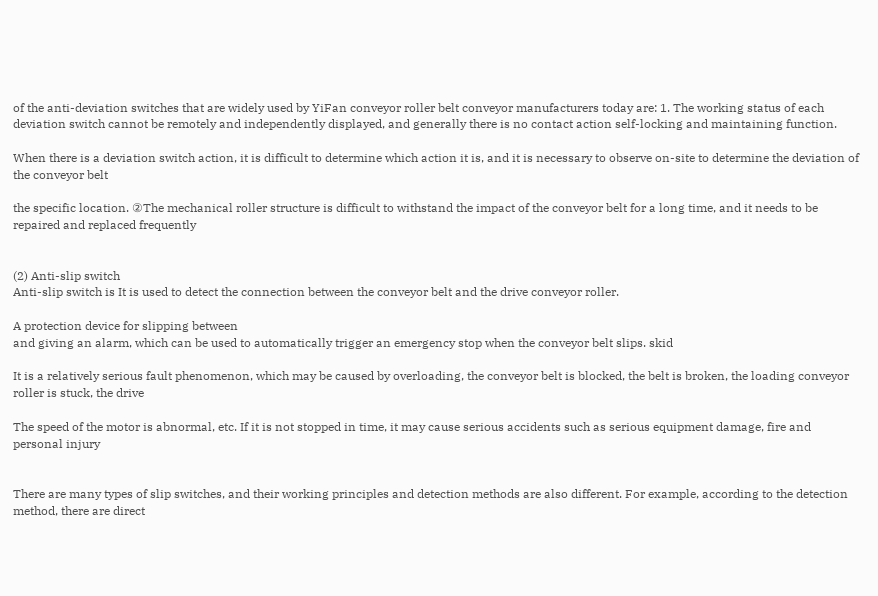of the anti-deviation switches that are widely used by YiFan conveyor roller belt conveyor manufacturers today are: 1. The working status of each deviation switch cannot be remotely and independently displayed, and generally there is no contact action self-locking and maintaining function.

When there is a deviation switch action, it is difficult to determine which action it is, and it is necessary to observe on-site to determine the deviation of the conveyor belt

the specific location. ②The mechanical roller structure is difficult to withstand the impact of the conveyor belt for a long time, and it needs to be repaired and replaced frequently


(2) Anti-slip switch
Anti-slip switch is It is used to detect the connection between the conveyor belt and the drive conveyor roller.

A protection device for slipping between
and giving an alarm, which can be used to automatically trigger an emergency stop when the conveyor belt slips. skid

It is a relatively serious fault phenomenon, which may be caused by overloading, the conveyor belt is blocked, the belt is broken, the loading conveyor roller is stuck, the drive

The speed of the motor is abnormal, etc. If it is not stopped in time, it may cause serious accidents such as serious equipment damage, fire and personal injury


There are many types of slip switches, and their working principles and detection methods are also different. For example, according to the detection method, there are direct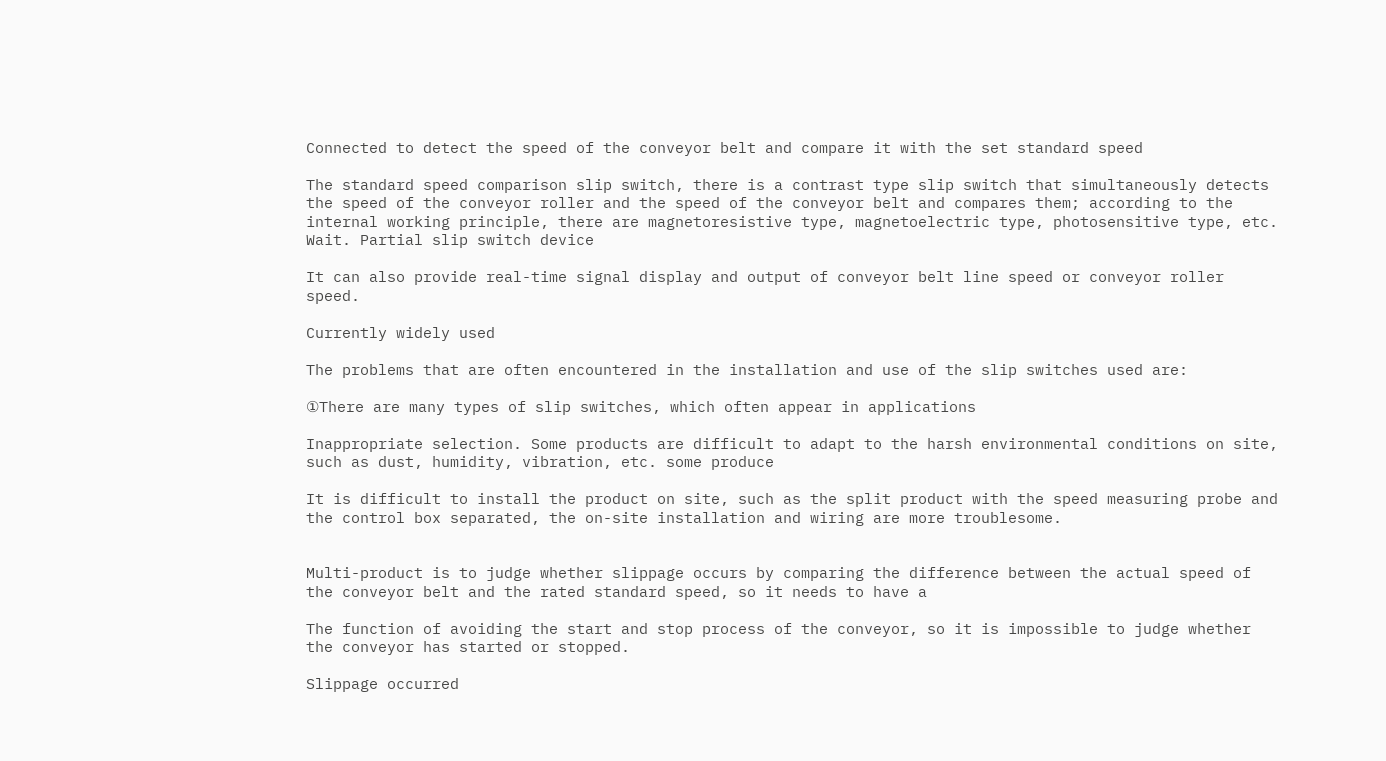Connected to detect the speed of the conveyor belt and compare it with the set standard speed

The standard speed comparison slip switch, there is a contrast type slip switch that simultaneously detects the speed of the conveyor roller and the speed of the conveyor belt and compares them; according to the internal working principle, there are magnetoresistive type, magnetoelectric type, photosensitive type, etc. Wait. Partial slip switch device

It can also provide real-time signal display and output of conveyor belt line speed or conveyor roller speed.

Currently widely used

The problems that are often encountered in the installation and use of the slip switches used are:

①There are many types of slip switches, which often appear in applications

Inappropriate selection. Some products are difficult to adapt to the harsh environmental conditions on site, such as dust, humidity, vibration, etc. some produce

It is difficult to install the product on site, such as the split product with the speed measuring probe and the control box separated, the on-site installation and wiring are more troublesome.


Multi-product is to judge whether slippage occurs by comparing the difference between the actual speed of the conveyor belt and the rated standard speed, so it needs to have a

The function of avoiding the start and stop process of the conveyor, so it is impossible to judge whether the conveyor has started or stopped.

Slippage occurred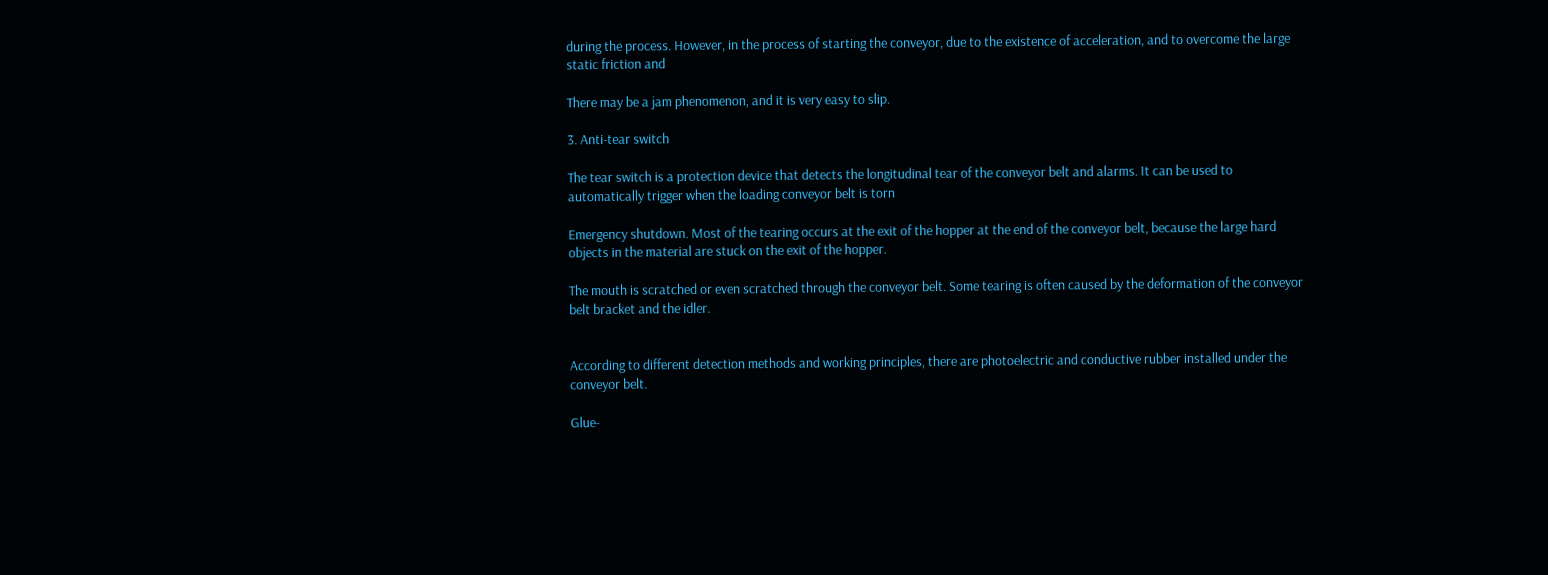during the process. However, in the process of starting the conveyor, due to the existence of acceleration, and to overcome the large static friction and

There may be a jam phenomenon, and it is very easy to slip.

3. Anti-tear switch

The tear switch is a protection device that detects the longitudinal tear of the conveyor belt and alarms. It can be used to automatically trigger when the loading conveyor belt is torn

Emergency shutdown. Most of the tearing occurs at the exit of the hopper at the end of the conveyor belt, because the large hard objects in the material are stuck on the exit of the hopper.

The mouth is scratched or even scratched through the conveyor belt. Some tearing is often caused by the deformation of the conveyor belt bracket and the idler.


According to different detection methods and working principles, there are photoelectric and conductive rubber installed under the conveyor belt.

Glue-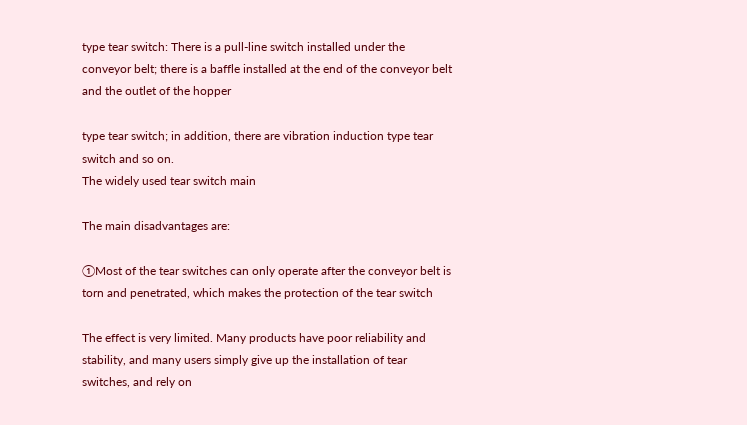type tear switch: There is a pull-line switch installed under the conveyor belt; there is a baffle installed at the end of the conveyor belt and the outlet of the hopper

type tear switch; in addition, there are vibration induction type tear switch and so on.
The widely used tear switch main

The main disadvantages are:

①Most of the tear switches can only operate after the conveyor belt is torn and penetrated, which makes the protection of the tear switch

The effect is very limited. Many products have poor reliability and stability, and many users simply give up the installation of tear switches, and rely on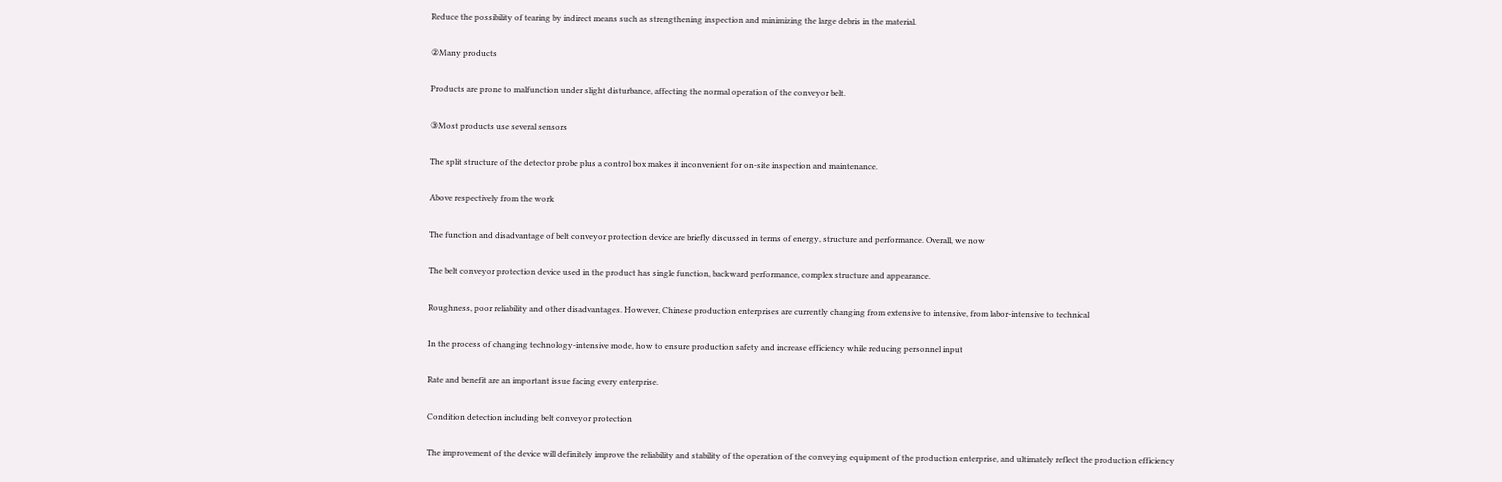Reduce the possibility of tearing by indirect means such as strengthening inspection and minimizing the large debris in the material.

②Many products

Products are prone to malfunction under slight disturbance, affecting the normal operation of the conveyor belt.

③Most products use several sensors

The split structure of the detector probe plus a control box makes it inconvenient for on-site inspection and maintenance.

Above respectively from the work

The function and disadvantage of belt conveyor protection device are briefly discussed in terms of energy, structure and performance. Overall, we now

The belt conveyor protection device used in the product has single function, backward performance, complex structure and appearance.

Roughness, poor reliability and other disadvantages. However, Chinese production enterprises are currently changing from extensive to intensive, from labor-intensive to technical

In the process of changing technology-intensive mode, how to ensure production safety and increase efficiency while reducing personnel input

Rate and benefit are an important issue facing every enterprise.

Condition detection including belt conveyor protection

The improvement of the device will definitely improve the reliability and stability of the operation of the conveying equipment of the production enterprise, and ultimately reflect the production efficiency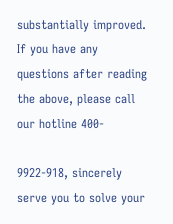substantially improved. If you have any questions after reading the above, please call our hotline 400-

9922-918, sincerely serve you to solve your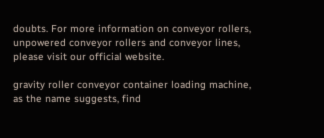doubts. For more information on conveyor rollers, unpowered conveyor rollers and conveyor lines, please visit our official website.

gravity roller conveyor container loading machine, as the name suggests, find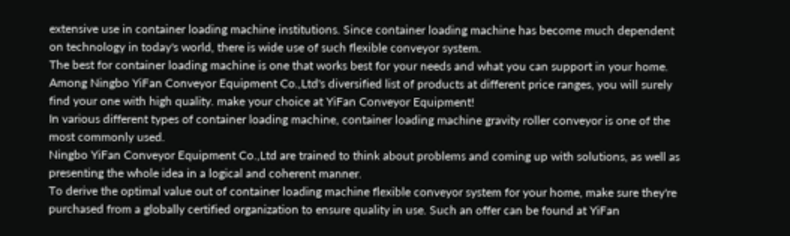extensive use in container loading machine institutions. Since container loading machine has become much dependent on technology in today's world, there is wide use of such flexible conveyor system.
The best for container loading machine is one that works best for your needs and what you can support in your home. Among Ningbo YiFan Conveyor Equipment Co.,Ltd's diversified list of products at different price ranges, you will surely find your one with high quality. make your choice at YiFan Conveyor Equipment!
In various different types of container loading machine, container loading machine gravity roller conveyor is one of the most commonly used.
Ningbo YiFan Conveyor Equipment Co.,Ltd are trained to think about problems and coming up with solutions, as well as presenting the whole idea in a logical and coherent manner.
To derive the optimal value out of container loading machine flexible conveyor system for your home, make sure they're purchased from a globally certified organization to ensure quality in use. Such an offer can be found at YiFan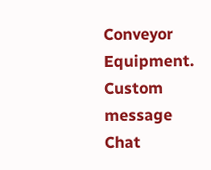Conveyor Equipment.
Custom message
Chat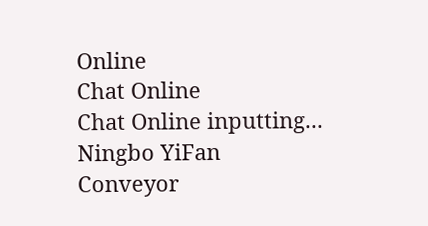Online
Chat Online
Chat Online inputting...
Ningbo YiFan Conveyor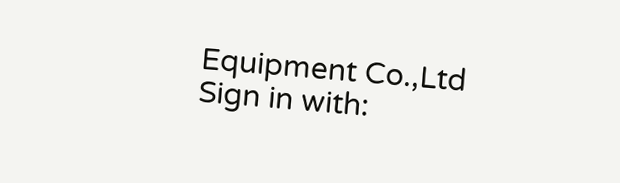Equipment Co.,Ltd
Sign in with: